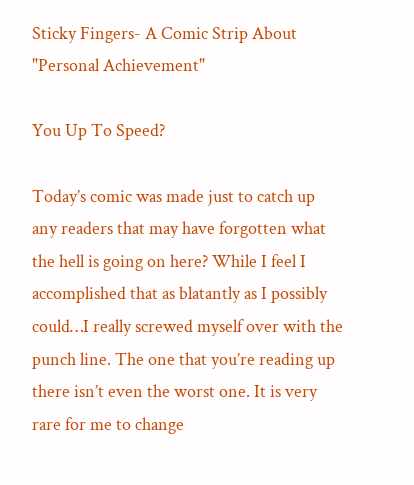Sticky Fingers- A Comic Strip About "Personal Achievement"

You Up To Speed?

Today’s comic was made just to catch up any readers that may have forgotten what the hell is going on here? While I feel I accomplished that as blatantly as I possibly could…I really screwed myself over with the punch line. The one that you’re reading up there isn’t even the worst one. It is very rare for me to change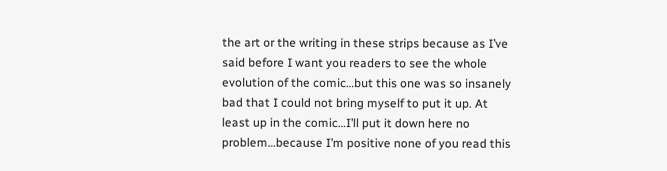the art or the writing in these strips because as I’ve said before I want you readers to see the whole evolution of the comic…but this one was so insanely bad that I could not bring myself to put it up. At least up in the comic…I’ll put it down here no problem…because I’m positive none of you read this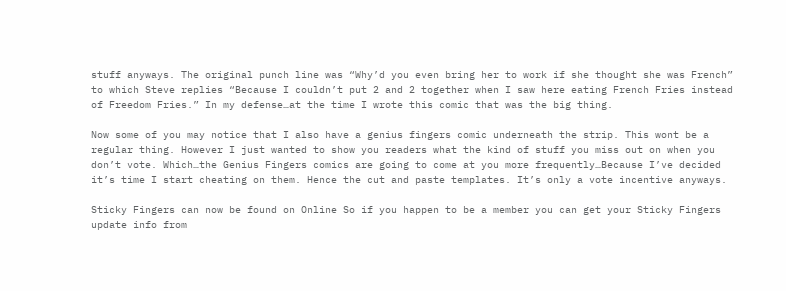stuff anyways. The original punch line was “Why’d you even bring her to work if she thought she was French” to which Steve replies “Because I couldn’t put 2 and 2 together when I saw here eating French Fries instead of Freedom Fries.” In my defense…at the time I wrote this comic that was the big thing.

Now some of you may notice that I also have a genius fingers comic underneath the strip. This wont be a regular thing. However I just wanted to show you readers what the kind of stuff you miss out on when you don’t vote. Which…the Genius Fingers comics are going to come at you more frequently…Because I’ve decided it’s time I start cheating on them. Hence the cut and paste templates. It’s only a vote incentive anyways.

Sticky Fingers can now be found on Online So if you happen to be a member you can get your Sticky Fingers update info from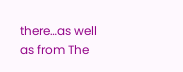there…as well as from The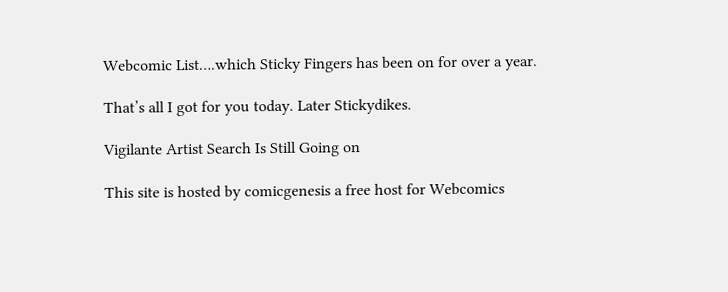Webcomic List….which Sticky Fingers has been on for over a year.

That’s all I got for you today. Later Stickydikes.

Vigilante Artist Search Is Still Going on

This site is hosted by comicgenesis a free host for Webcomics